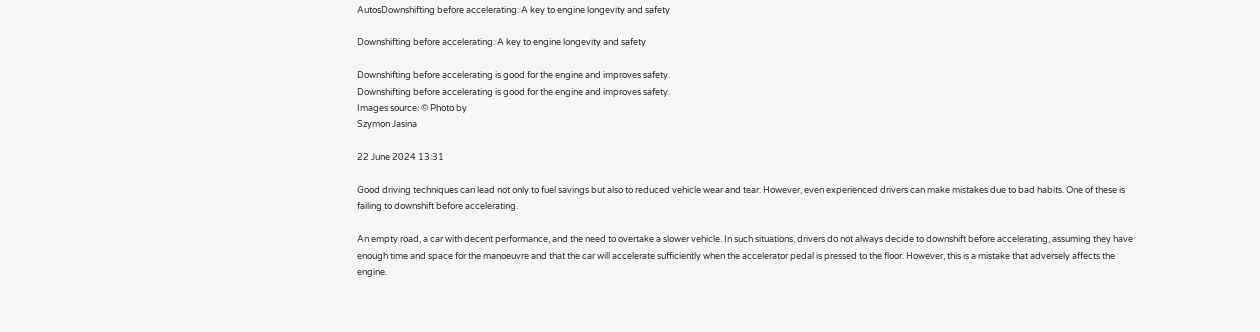AutosDownshifting before accelerating: A key to engine longevity and safety

Downshifting before accelerating: A key to engine longevity and safety

Downshifting before accelerating is good for the engine and improves safety.
Downshifting before accelerating is good for the engine and improves safety.
Images source: © Photo by
Szymon Jasina

22 June 2024 13:31

Good driving techniques can lead not only to fuel savings but also to reduced vehicle wear and tear. However, even experienced drivers can make mistakes due to bad habits. One of these is failing to downshift before accelerating.

An empty road, a car with decent performance, and the need to overtake a slower vehicle. In such situations, drivers do not always decide to downshift before accelerating, assuming they have enough time and space for the manoeuvre and that the car will accelerate sufficiently when the accelerator pedal is pressed to the floor. However, this is a mistake that adversely affects the engine.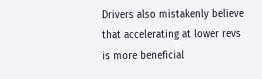Drivers also mistakenly believe that accelerating at lower revs is more beneficial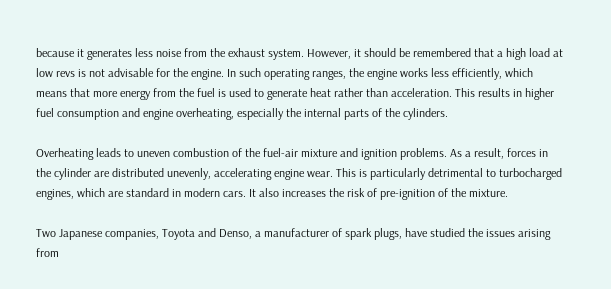because it generates less noise from the exhaust system. However, it should be remembered that a high load at low revs is not advisable for the engine. In such operating ranges, the engine works less efficiently, which means that more energy from the fuel is used to generate heat rather than acceleration. This results in higher fuel consumption and engine overheating, especially the internal parts of the cylinders.

Overheating leads to uneven combustion of the fuel-air mixture and ignition problems. As a result, forces in the cylinder are distributed unevenly, accelerating engine wear. This is particularly detrimental to turbocharged engines, which are standard in modern cars. It also increases the risk of pre-ignition of the mixture.

Two Japanese companies, Toyota and Denso, a manufacturer of spark plugs, have studied the issues arising from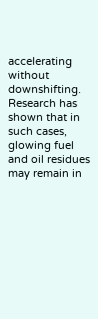accelerating without downshifting. Research has shown that in such cases, glowing fuel and oil residues may remain in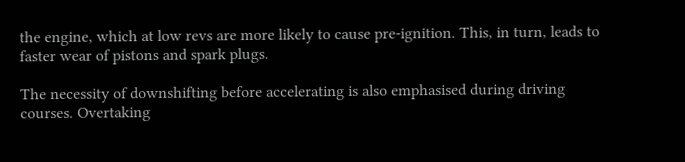the engine, which at low revs are more likely to cause pre-ignition. This, in turn, leads to faster wear of pistons and spark plugs.

The necessity of downshifting before accelerating is also emphasised during driving courses. Overtaking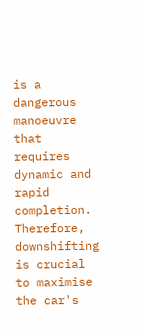is a dangerous manoeuvre that requires dynamic and rapid completion. Therefore, downshifting is crucial to maximise the car's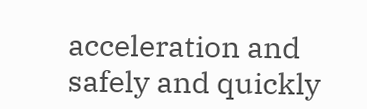acceleration and safely and quickly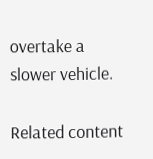overtake a slower vehicle.

Related content